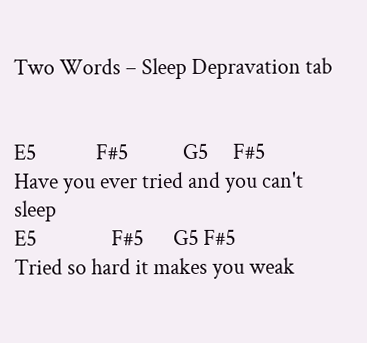Two Words – Sleep Depravation tab


E5            F#5           G5     F#5
Have you ever tried and you can't sleep
E5               F#5      G5 F#5
Tried so hard it makes you weak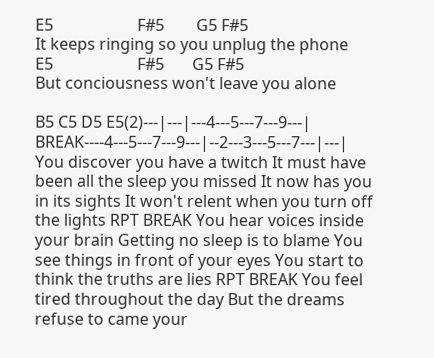E5                     F#5        G5 F#5
It keeps ringing so you unplug the phone
E5                     F#5       G5 F#5
But conciousness won't leave you alone

B5 C5 D5 E5(2)---|---|---4---5---7---9---| BREAK----4---5---7---9---|--2---3---5---7---|---|
You discover you have a twitch It must have been all the sleep you missed It now has you in its sights It won't relent when you turn off the lights RPT BREAK You hear voices inside your brain Getting no sleep is to blame You see things in front of your eyes You start to think the truths are lies RPT BREAK You feel tired throughout the day But the dreams refuse to came your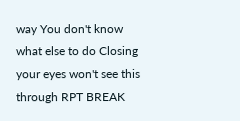way You don't know what else to do Closing your eyes won't see this through RPT BREAK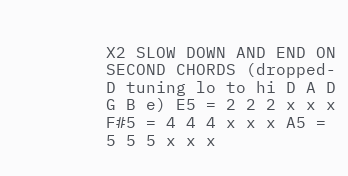X2 SLOW DOWN AND END ON SECOND CHORDS (dropped-D tuning lo to hi D A D G B e) E5 = 2 2 2 x x x F#5 = 4 4 4 x x x A5 = 5 5 5 x x x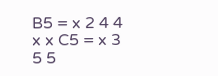B5 = x 2 4 4 x x C5 = x 3 5 5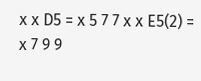x x D5 = x 5 7 7 x x E5(2) = x 7 9 9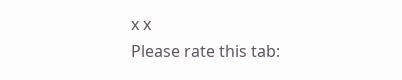x x
Please rate this tab: